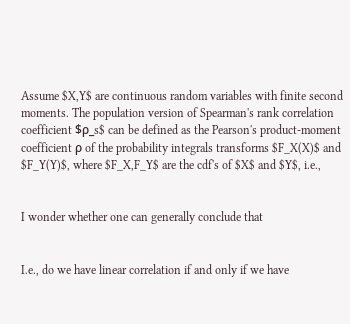Assume $X,Y$ are continuous random variables with finite second moments. The population version of Spearman's rank correlation coefficient $ρ_s$ can be defined as the Pearson's product-moment coefficient ρ of the probability integrals transforms $F_X(X)$ and $F_Y(Y)$, where $F_X,F_Y$ are the cdf's of $X$ and $Y$, i.e.,


I wonder whether one can generally conclude that


I.e., do we have linear correlation if and only if we have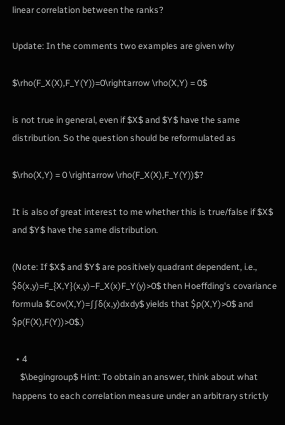linear correlation between the ranks?

Update: In the comments two examples are given why

$\rho(F_X(X),F_Y(Y))=0\rightarrow \rho(X,Y) = 0$

is not true in general, even if $X$ and $Y$ have the same distribution. So the question should be reformulated as

$\rho(X,Y) = 0 \rightarrow \rho(F_X(X),F_Y(Y))$?

It is also of great interest to me whether this is true/false if $X$ and $Y$ have the same distribution.

(Note: If $X$ and $Y$ are positively quadrant dependent, i.e., $δ(x,y)=F_{X,Y}(x,y)−F_X(x)F_Y(y)>0$ then Hoeffding's covariance formula $Cov(X,Y)=∫∫δ(x,y)dxdy$ yields that $ρ(X,Y)>0$ and $ρ(F(X),F(Y))>0$.)

  • 4
    $\begingroup$ Hint: To obtain an answer, think about what happens to each correlation measure under an arbitrary strictly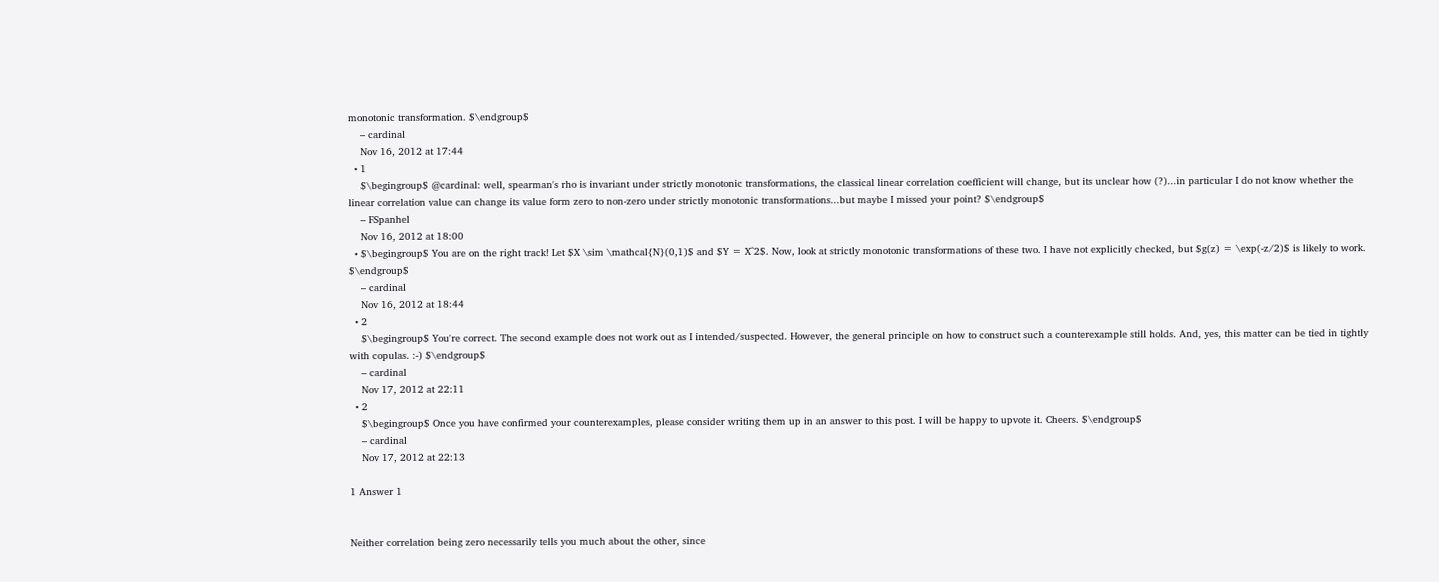monotonic transformation. $\endgroup$
    – cardinal
    Nov 16, 2012 at 17:44
  • 1
    $\begingroup$ @cardinal: well, spearman's rho is invariant under strictly monotonic transformations, the classical linear correlation coefficient will change, but its unclear how (?)...in particular I do not know whether the linear correlation value can change its value form zero to non-zero under strictly monotonic transformations...but maybe I missed your point? $\endgroup$
    – FSpanhel
    Nov 16, 2012 at 18:00
  • $\begingroup$ You are on the right track! Let $X \sim \mathcal{N}(0,1)$ and $Y = X^2$. Now, look at strictly monotonic transformations of these two. I have not explicitly checked, but $g(z) = \exp(-z/2)$ is likely to work. $\endgroup$
    – cardinal
    Nov 16, 2012 at 18:44
  • 2
    $\begingroup$ You're correct. The second example does not work out as I intended/suspected. However, the general principle on how to construct such a counterexample still holds. And, yes, this matter can be tied in tightly with copulas. :-) $\endgroup$
    – cardinal
    Nov 17, 2012 at 22:11
  • 2
    $\begingroup$ Once you have confirmed your counterexamples, please consider writing them up in an answer to this post. I will be happy to upvote it. Cheers. $\endgroup$
    – cardinal
    Nov 17, 2012 at 22:13

1 Answer 1


Neither correlation being zero necessarily tells you much about the other, since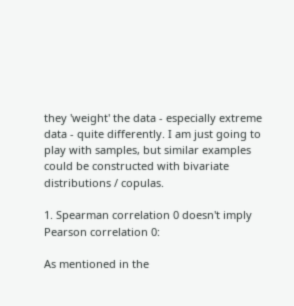they 'weight' the data - especially extreme data - quite differently. I am just going to play with samples, but similar examples could be constructed with bivariate distributions / copulas.

1. Spearman correlation 0 doesn't imply Pearson correlation 0:

As mentioned in the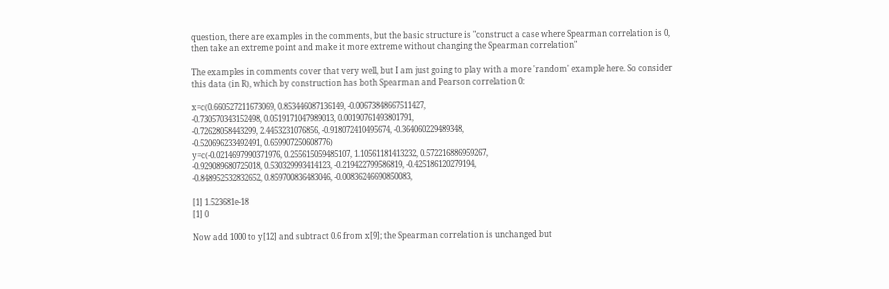question, there are examples in the comments, but the basic structure is "construct a case where Spearman correlation is 0, then take an extreme point and make it more extreme without changing the Spearman correlation"

The examples in comments cover that very well, but I am just going to play with a more 'random' example here. So consider this data (in R), which by construction has both Spearman and Pearson correlation 0:

x=c(0.660527211673069, 0.853446087136149, -0.00673848667511427,
-0.730570343152498, 0.0519171047989013, 0.00190761493801791,
-0.72628058443299, 2.4453231076856, -0.918072410495674, -0.364060229489348,
-0.520696233492491, 0.659907250608776)
y=c(-0.0214697990371976, 0.255615059485107, 1.10561181413232, 0.572216886959267,
-0.929089680725018, 0.530329993414123, -0.219422799586819, -0.425186120279194,
-0.848952532832652, 0.859700836483046, -0.00836246690850083,

[1] 1.523681e-18
[1] 0

Now add 1000 to y[12] and subtract 0.6 from x[9]; the Spearman correlation is unchanged but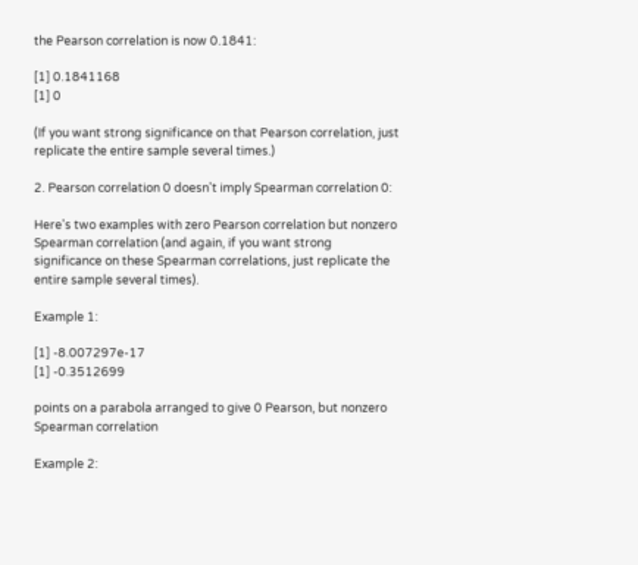the Pearson correlation is now 0.1841:

[1] 0.1841168
[1] 0

(If you want strong significance on that Pearson correlation, just replicate the entire sample several times.)

2. Pearson correlation 0 doesn't imply Spearman correlation 0:

Here's two examples with zero Pearson correlation but nonzero Spearman correlation (and again, if you want strong significance on these Spearman correlations, just replicate the entire sample several times).

Example 1:

[1] -8.007297e-17
[1] -0.3512699

points on a parabola arranged to give 0 Pearson, but nonzero Spearman correlation

Example 2: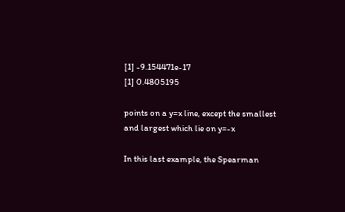[1] -9.154471e-17
[1] 0.4805195

points on a y=x line, except the smallest and largest which lie on y=-x

In this last example, the Spearman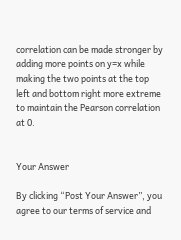correlation can be made stronger by adding more points on y=x while making the two points at the top left and bottom right more extreme to maintain the Pearson correlation at 0.


Your Answer

By clicking “Post Your Answer”, you agree to our terms of service and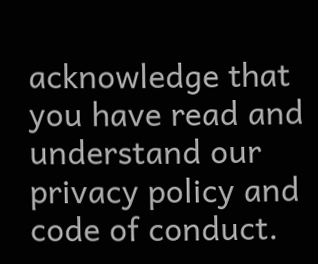acknowledge that you have read and understand our privacy policy and code of conduct.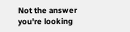Not the answer you're looking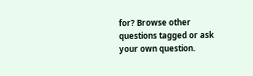for? Browse other questions tagged or ask your own question.